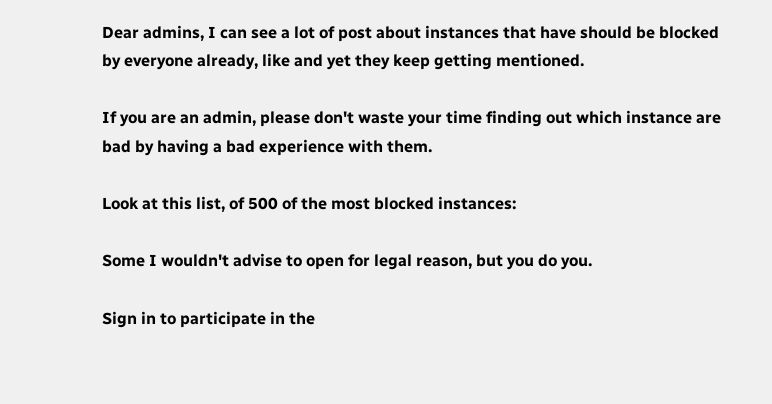Dear admins, I can see a lot of post about instances that have should be blocked by everyone already, like and yet they keep getting mentioned.

If you are an admin, please don't waste your time finding out which instance are bad by having a bad experience with them.

Look at this list, of 500 of the most blocked instances:

Some I wouldn't advise to open for legal reason, but you do you.

Sign in to participate in the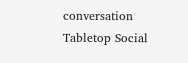conversation
Tabletop Social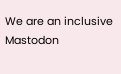We are an inclusive Mastodon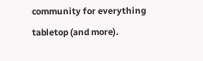community for everything tabletop (and more).